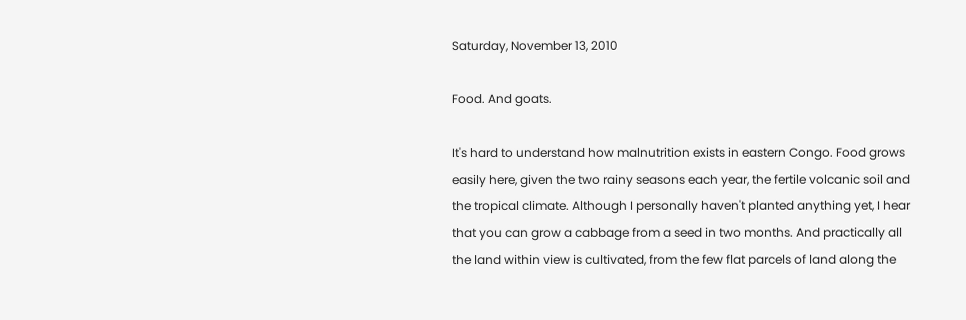Saturday, November 13, 2010

Food. And goats.

It's hard to understand how malnutrition exists in eastern Congo. Food grows easily here, given the two rainy seasons each year, the fertile volcanic soil and the tropical climate. Although I personally haven't planted anything yet, I hear that you can grow a cabbage from a seed in two months. And practically all the land within view is cultivated, from the few flat parcels of land along the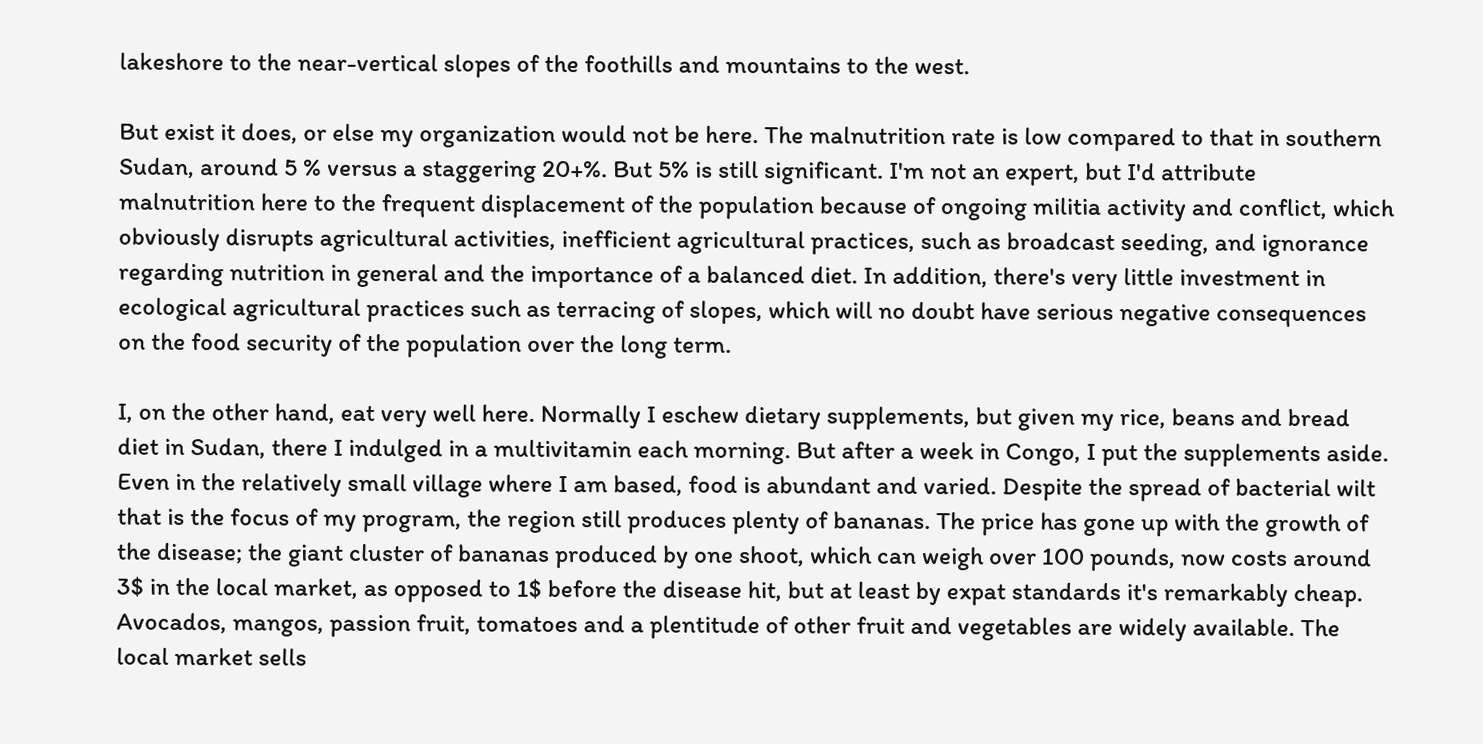lakeshore to the near-vertical slopes of the foothills and mountains to the west.

But exist it does, or else my organization would not be here. The malnutrition rate is low compared to that in southern Sudan, around 5 % versus a staggering 20+%. But 5% is still significant. I'm not an expert, but I'd attribute malnutrition here to the frequent displacement of the population because of ongoing militia activity and conflict, which obviously disrupts agricultural activities, inefficient agricultural practices, such as broadcast seeding, and ignorance regarding nutrition in general and the importance of a balanced diet. In addition, there's very little investment in ecological agricultural practices such as terracing of slopes, which will no doubt have serious negative consequences on the food security of the population over the long term.

I, on the other hand, eat very well here. Normally I eschew dietary supplements, but given my rice, beans and bread diet in Sudan, there I indulged in a multivitamin each morning. But after a week in Congo, I put the supplements aside. Even in the relatively small village where I am based, food is abundant and varied. Despite the spread of bacterial wilt that is the focus of my program, the region still produces plenty of bananas. The price has gone up with the growth of the disease; the giant cluster of bananas produced by one shoot, which can weigh over 100 pounds, now costs around 3$ in the local market, as opposed to 1$ before the disease hit, but at least by expat standards it's remarkably cheap. Avocados, mangos, passion fruit, tomatoes and a plentitude of other fruit and vegetables are widely available. The local market sells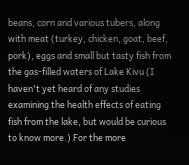beans, corn and various tubers, along with meat (turkey, chicken, goat, beef, pork), eggs and small but tasty fish from the gas-filled waters of Lake Kivu (I haven't yet heard of any studies examining the health effects of eating fish from the lake, but would be curious to know more.) For the more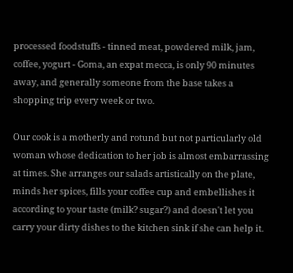processed foodstuffs - tinned meat, powdered milk, jam, coffee, yogurt - Goma, an expat mecca, is only 90 minutes away, and generally someone from the base takes a shopping trip every week or two.

Our cook is a motherly and rotund but not particularly old woman whose dedication to her job is almost embarrassing at times. She arranges our salads artistically on the plate, minds her spices, fills your coffee cup and embellishes it according to your taste (milk? sugar?) and doesn't let you carry your dirty dishes to the kitchen sink if she can help it.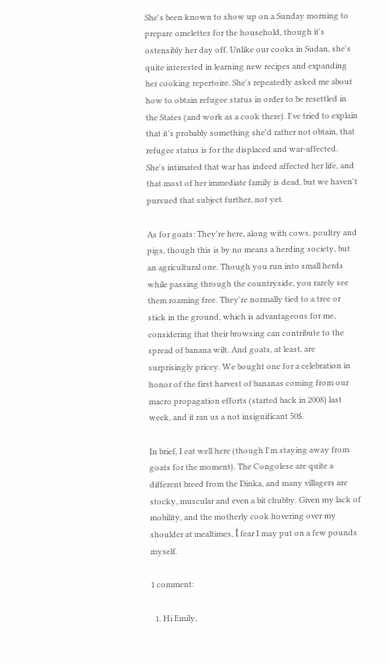She's been known to show up on a Sunday morning to prepare omelettes for the household, though it's ostensibly her day off. Unlike our cooks in Sudan, she's quite interested in learning new recipes and expanding her cooking repertoire. She's repeatedly asked me about how to obtain refugee status in order to be resettled in the States (and work as a cook there). I've tried to explain that it's probably something she'd rather not obtain, that refugee status is for the displaced and war-affected. She's intimated that war has indeed affected her life, and that most of her immediate family is dead, but we haven't pursued that subject further, not yet.

As for goats: They're here, along with cows, poultry and pigs, though this is by no means a herding society, but an agricultural one. Though you run into small herds while passing through the countryside, you rarely see them roaming free. They're normally tied to a tree or stick in the ground, which is advantageous for me, considering that their browsing can contribute to the spread of banana wilt. And goats, at least, are surprisingly pricey. We bought one for a celebration in honor of the first harvest of bananas coming from our macro propagation efforts (started back in 2008) last week, and it ran us a not insignificant 50$.

In brief, I eat well here (though I'm staying away from goats for the moment). The Congolese are quite a different breed from the Dinka, and many villagers are stocky, muscular and even a bit chubby. Given my lack of mobility, and the motherly cook hovering over my shoulder at mealtimes, Í fear I may put on a few pounds myself.

1 comment:

  1. Hi Emily,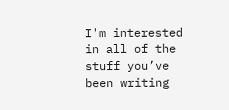I'm interested in all of the stuff you’ve been writing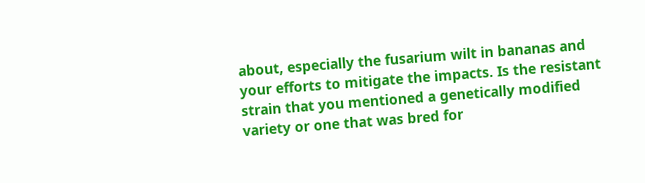about, especially the fusarium wilt in bananas and your efforts to mitigate the impacts. Is the resistant strain that you mentioned a genetically modified variety or one that was bred for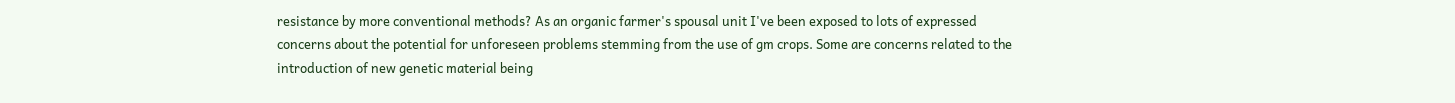resistance by more conventional methods? As an organic farmer's spousal unit I've been exposed to lots of expressed concerns about the potential for unforeseen problems stemming from the use of gm crops. Some are concerns related to the introduction of new genetic material being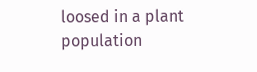loosed in a plant population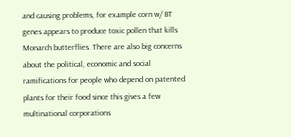and causing problems, for example corn w/ BT genes appears to produce toxic pollen that kills Monarch butterflies. There are also big concerns about the political, economic and social ramifications for people who depend on patented plants for their food since this gives a few multinational corporations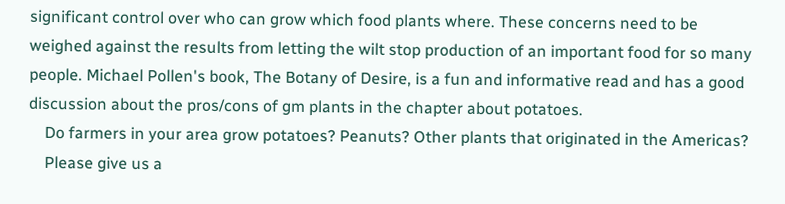significant control over who can grow which food plants where. These concerns need to be weighed against the results from letting the wilt stop production of an important food for so many people. Michael Pollen's book, The Botany of Desire, is a fun and informative read and has a good discussion about the pros/cons of gm plants in the chapter about potatoes.
    Do farmers in your area grow potatoes? Peanuts? Other plants that originated in the Americas?
    Please give us a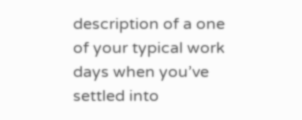description of a one of your typical work days when you’ve settled into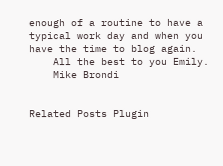enough of a routine to have a typical work day and when you have the time to blog again.
    All the best to you Emily.
    Mike Brondi


Related Posts Plugin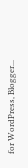for WordPress, Blogger...